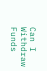Can I Withdraw Funds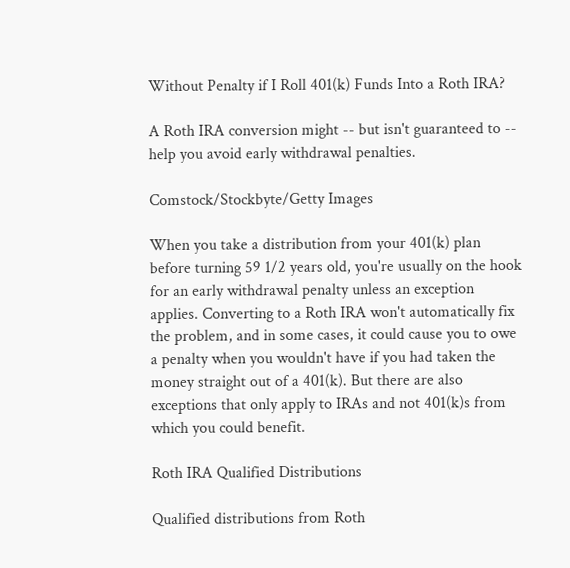Without Penalty if I Roll 401(k) Funds Into a Roth IRA?

A Roth IRA conversion might -- but isn't guaranteed to -- help you avoid early withdrawal penalties.

Comstock/Stockbyte/Getty Images

When you take a distribution from your 401(k) plan before turning 59 1/2 years old, you're usually on the hook for an early withdrawal penalty unless an exception applies. Converting to a Roth IRA won't automatically fix the problem, and in some cases, it could cause you to owe a penalty when you wouldn't have if you had taken the money straight out of a 401(k). But there are also exceptions that only apply to IRAs and not 401(k)s from which you could benefit.

Roth IRA Qualified Distributions

Qualified distributions from Roth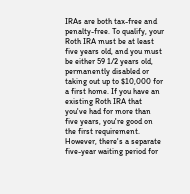IRAs are both tax-free and penalty-free. To qualify, your Roth IRA must be at least five years old, and you must be either 59 1/2 years old, permanently disabled or taking out up to $10,000 for a first home. If you have an existing Roth IRA that you've had for more than five years, you're good on the first requirement. However, there's a separate five-year waiting period for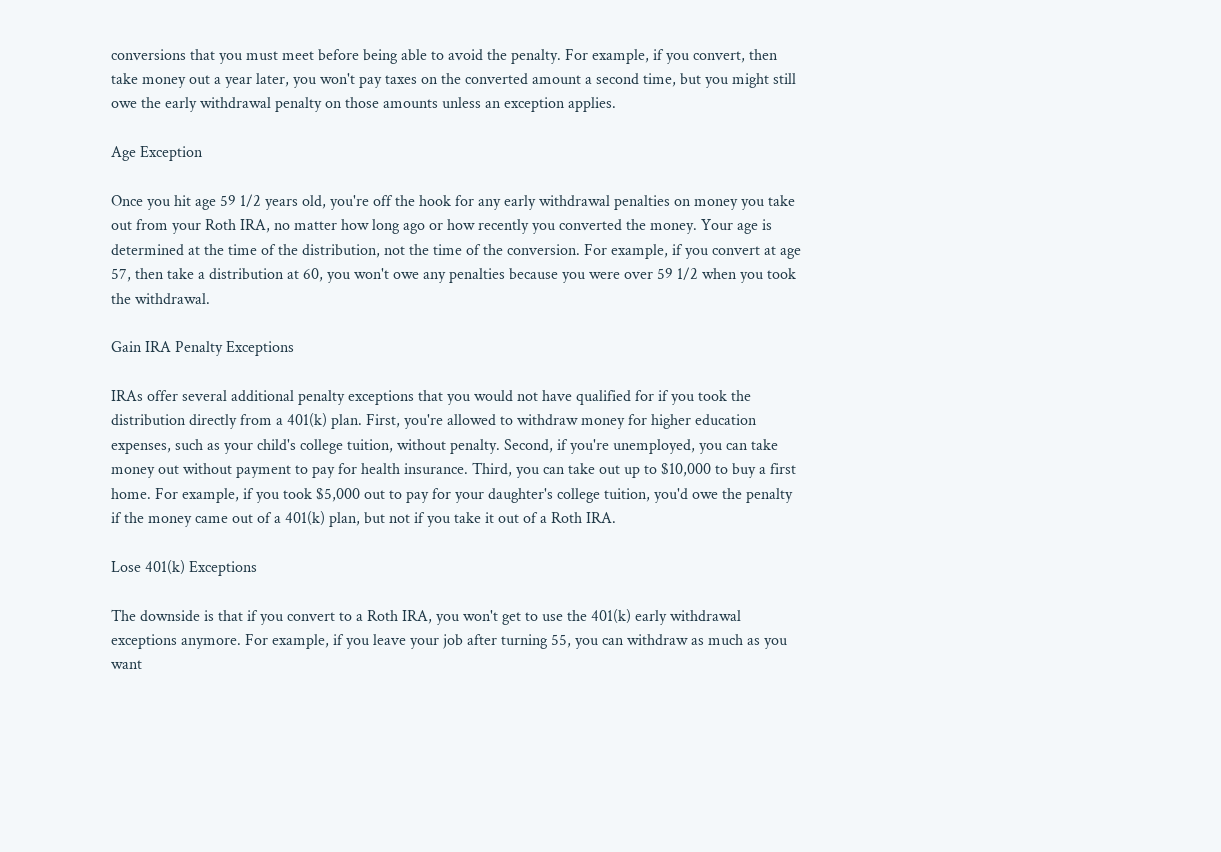conversions that you must meet before being able to avoid the penalty. For example, if you convert, then take money out a year later, you won't pay taxes on the converted amount a second time, but you might still owe the early withdrawal penalty on those amounts unless an exception applies.

Age Exception

Once you hit age 59 1/2 years old, you're off the hook for any early withdrawal penalties on money you take out from your Roth IRA, no matter how long ago or how recently you converted the money. Your age is determined at the time of the distribution, not the time of the conversion. For example, if you convert at age 57, then take a distribution at 60, you won't owe any penalties because you were over 59 1/2 when you took the withdrawal.

Gain IRA Penalty Exceptions

IRAs offer several additional penalty exceptions that you would not have qualified for if you took the distribution directly from a 401(k) plan. First, you're allowed to withdraw money for higher education expenses, such as your child's college tuition, without penalty. Second, if you're unemployed, you can take money out without payment to pay for health insurance. Third, you can take out up to $10,000 to buy a first home. For example, if you took $5,000 out to pay for your daughter's college tuition, you'd owe the penalty if the money came out of a 401(k) plan, but not if you take it out of a Roth IRA.

Lose 401(k) Exceptions

The downside is that if you convert to a Roth IRA, you won't get to use the 401(k) early withdrawal exceptions anymore. For example, if you leave your job after turning 55, you can withdraw as much as you want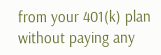from your 401(k) plan without paying any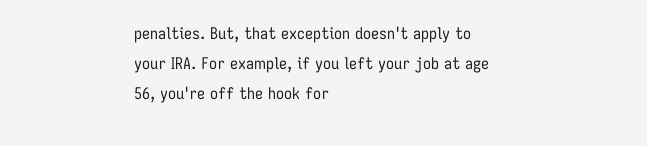penalties. But, that exception doesn't apply to your IRA. For example, if you left your job at age 56, you're off the hook for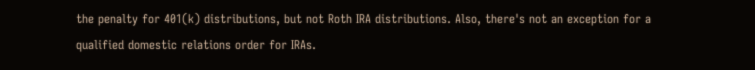the penalty for 401(k) distributions, but not Roth IRA distributions. Also, there's not an exception for a qualified domestic relations order for IRAs.